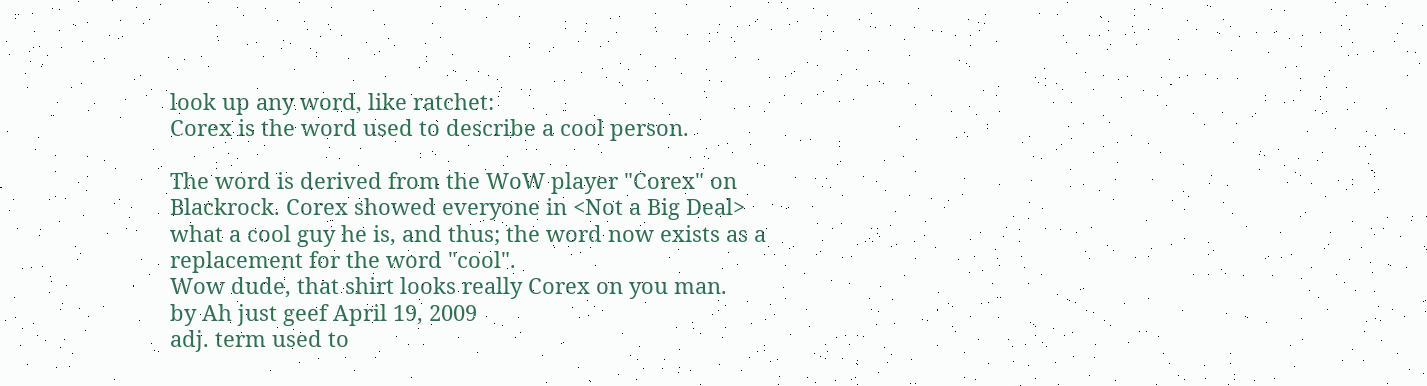look up any word, like ratchet:
Corex is the word used to describe a cool person.

The word is derived from the WoW player "Corex" on Blackrock. Corex showed everyone in <Not a Big Deal> what a cool guy he is, and thus; the word now exists as a replacement for the word "cool".
Wow dude, that shirt looks really Corex on you man.
by Ah just geef April 19, 2009
adj. term used to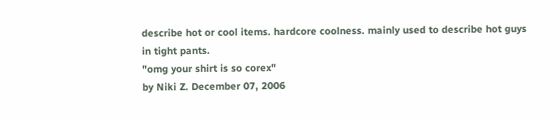describe hot or cool items. hardcore coolness. mainly used to describe hot guys in tight pants.
"omg your shirt is so corex"
by Niki Z. December 07, 2006